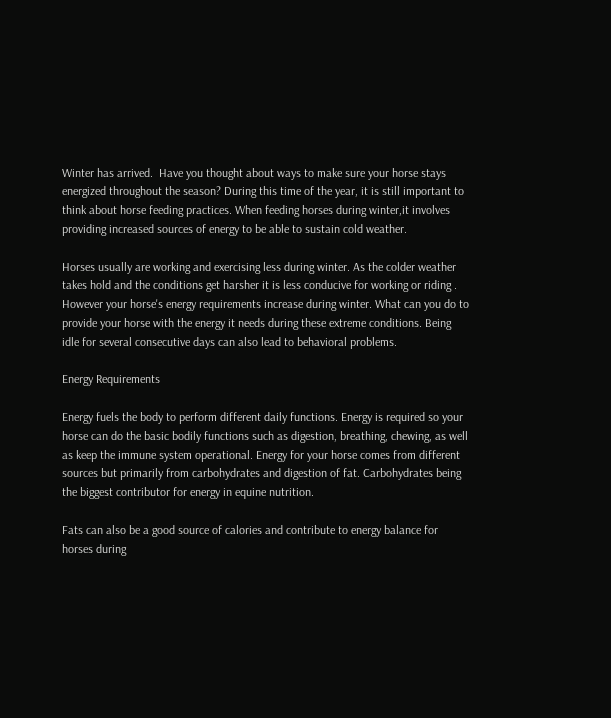Winter has arrived.  Have you thought about ways to make sure your horse stays energized throughout the season? During this time of the year, it is still important to think about horse feeding practices. When feeding horses during winter,it involves providing increased sources of energy to be able to sustain cold weather.

Horses usually are working and exercising less during winter. As the colder weather takes hold and the conditions get harsher it is less conducive for working or riding . However your horse's energy requirements increase during winter. What can you do to provide your horse with the energy it needs during these extreme conditions. Being idle for several consecutive days can also lead to behavioral problems.

Energy Requirements

Energy fuels the body to perform different daily functions. Energy is required so your horse can do the basic bodily functions such as digestion, breathing, chewing, as well as keep the immune system operational. Energy for your horse comes from different sources but primarily from carbohydrates and digestion of fat. Carbohydrates being the biggest contributor for energy in equine nutrition.

Fats can also be a good source of calories and contribute to energy balance for horses during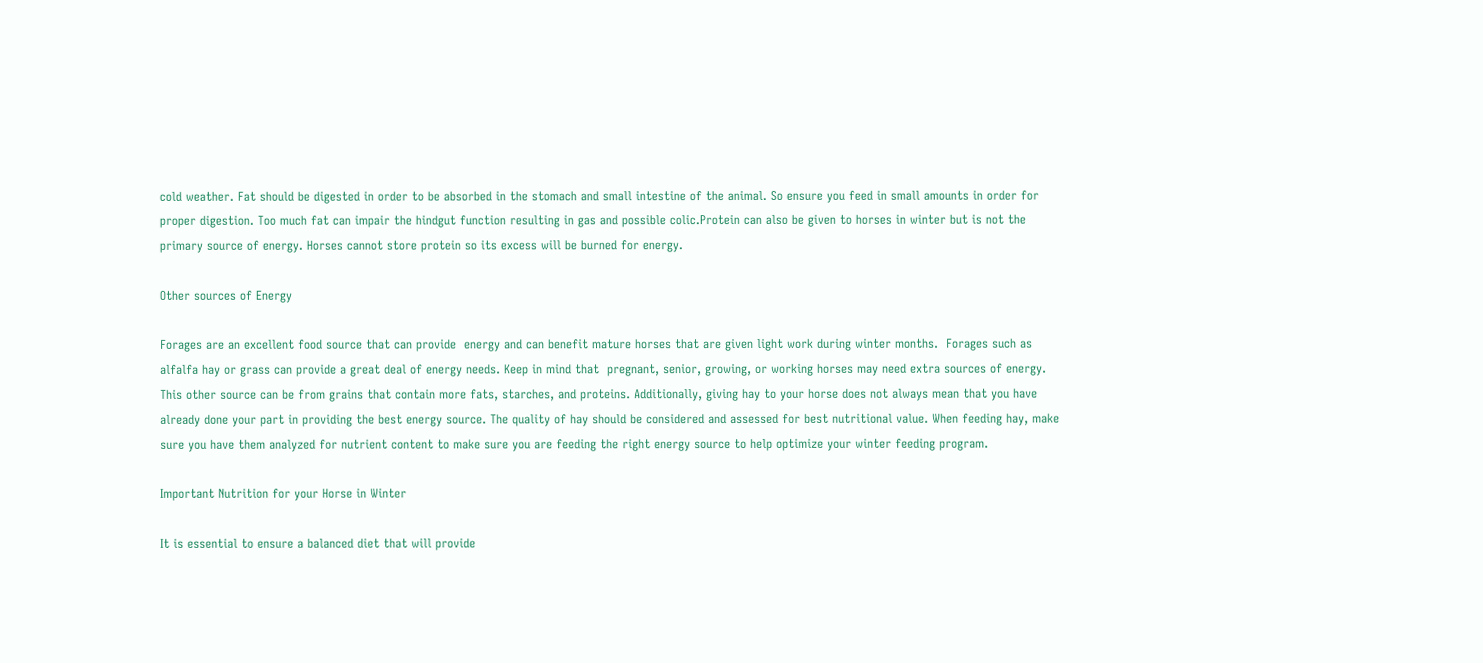cold weather. Fat should be digested in order to be absorbed in the stomach and small intestine of the animal. So ensure you feed in small amounts in order for proper digestion. Too much fat can impair the hindgut function resulting in gas and possible colic.Protein can also be given to horses in winter but is not the primary source of energy. Horses cannot store protein so its excess will be burned for energy.

Other sources of Energy

Forages are an excellent food source that can provide  energy and can benefit mature horses that are given light work during winter months.  Forages such as alfalfa hay or grass can provide a great deal of energy needs. Keep in mind that  pregnant, senior, growing, or working horses may need extra sources of energy. This other source can be from grains that contain more fats, starches, and proteins. Additionally, giving hay to your horse does not always mean that you have already done your part in providing the best energy source. The quality of hay should be considered and assessed for best nutritional value. When feeding hay, make sure you have them analyzed for nutrient content to make sure you are feeding the right energy source to help optimize your winter feeding program.

Important Nutrition for your Horse in Winter

It is essential to ensure a balanced diet that will provide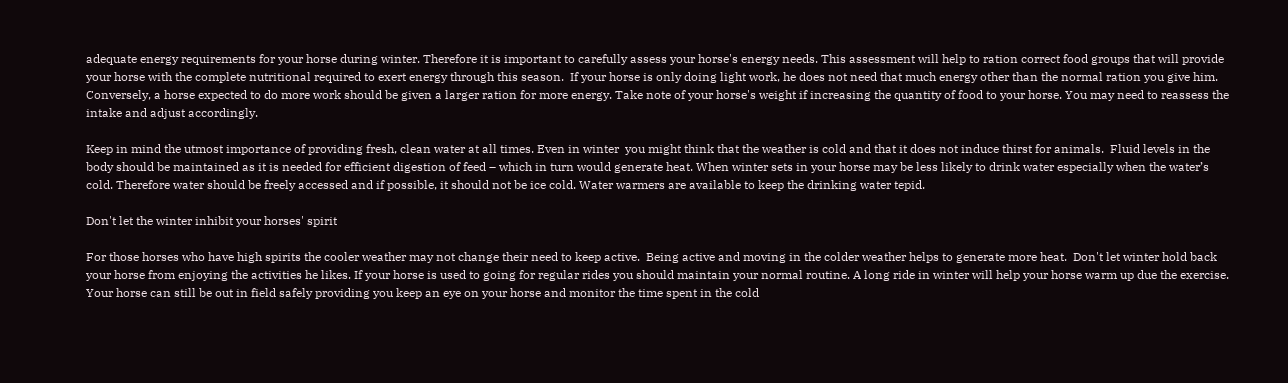adequate energy requirements for your horse during winter. Therefore it is important to carefully assess your horse's energy needs. This assessment will help to ration correct food groups that will provide your horse with the complete nutritional required to exert energy through this season.  If your horse is only doing light work, he does not need that much energy other than the normal ration you give him. Conversely, a horse expected to do more work should be given a larger ration for more energy. Take note of your horse's weight if increasing the quantity of food to your horse. You may need to reassess the intake and adjust accordingly.

Keep in mind the utmost importance of providing fresh, clean water at all times. Even in winter  you might think that the weather is cold and that it does not induce thirst for animals.  Fluid levels in the body should be maintained as it is needed for efficient digestion of feed – which in turn would generate heat. When winter sets in your horse may be less likely to drink water especially when the water’s cold. Therefore water should be freely accessed and if possible, it should not be ice cold. Water warmers are available to keep the drinking water tepid.

Don't let the winter inhibit your horses' spirit

For those horses who have high spirits the cooler weather may not change their need to keep active.  Being active and moving in the colder weather helps to generate more heat.  Don't let winter hold back your horse from enjoying the activities he likes. If your horse is used to going for regular rides you should maintain your normal routine. A long ride in winter will help your horse warm up due the exercise. Your horse can still be out in field safely providing you keep an eye on your horse and monitor the time spent in the cold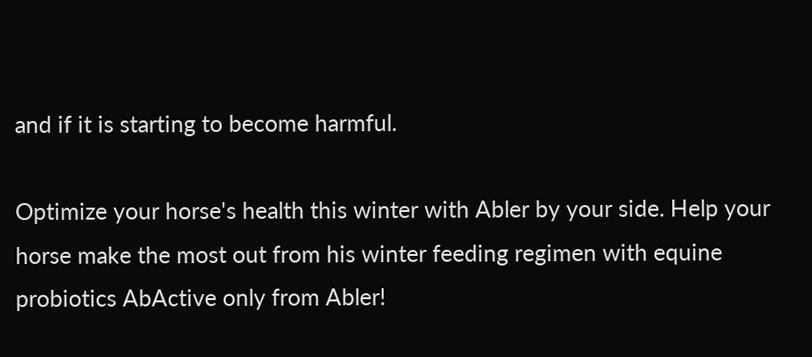and if it is starting to become harmful.

Optimize your horse's health this winter with Abler by your side. Help your horse make the most out from his winter feeding regimen with equine probiotics AbActive only from Abler!